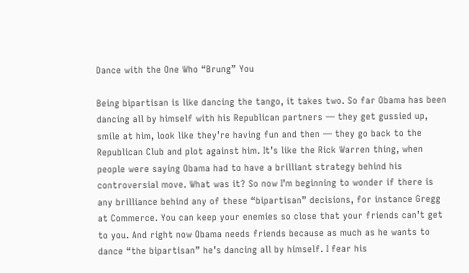Dance with the One Who “Brung” You

Being bipartisan is like dancing the tango, it takes two. So far Obama has been dancing all by himself with his Republican partners — they get gussied up, smile at him, look like they’re having fun and then — they go back to the Republican Club and plot against him. It’s like the Rick Warren thing, when people were saying Obama had to have a brilliant strategy behind his controversial move. What was it? So now I’m beginning to wonder if there is any brilliance behind any of these “bipartisan” decisions, for instance Gregg at Commerce. You can keep your enemies so close that your friends can’t get to you. And right now Obama needs friends because as much as he wants to dance “the bipartisan” he’s dancing all by himself. I fear his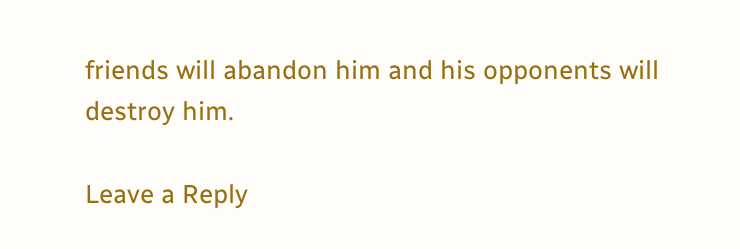friends will abandon him and his opponents will destroy him.

Leave a Reply